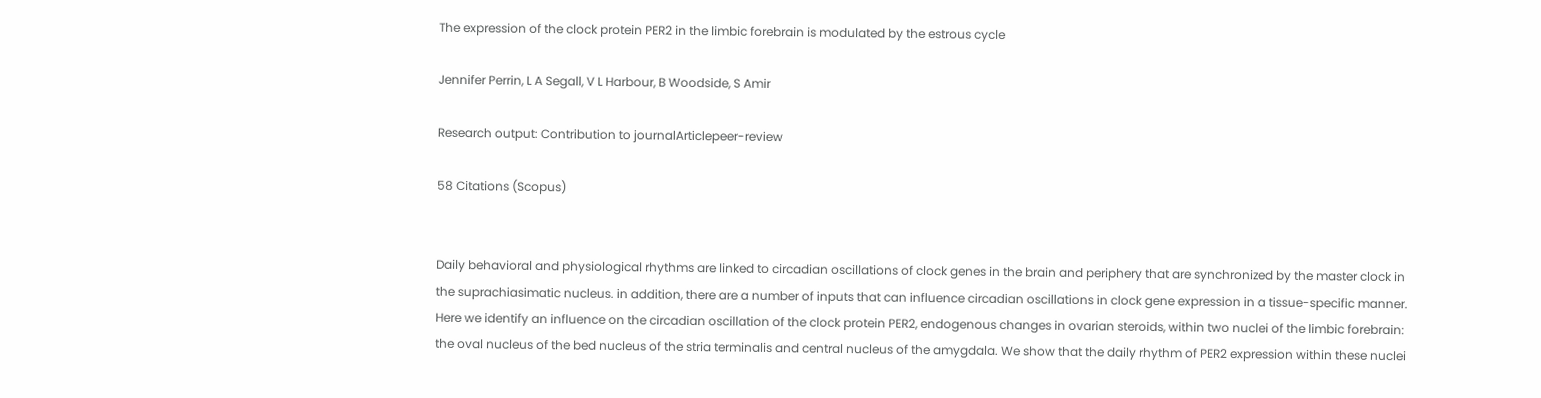The expression of the clock protein PER2 in the limbic forebrain is modulated by the estrous cycle

Jennifer Perrin, L A Segall, V L Harbour, B Woodside, S Amir

Research output: Contribution to journalArticlepeer-review

58 Citations (Scopus)


Daily behavioral and physiological rhythms are linked to circadian oscillations of clock genes in the brain and periphery that are synchronized by the master clock in the suprachiasimatic nucleus. in addition, there are a number of inputs that can influence circadian oscillations in clock gene expression in a tissue-specific manner. Here we identify an influence on the circadian oscillation of the clock protein PER2, endogenous changes in ovarian steroids, within two nuclei of the limbic forebrain: the oval nucleus of the bed nucleus of the stria terminalis and central nucleus of the amygdala. We show that the daily rhythm of PER2 expression within these nuclei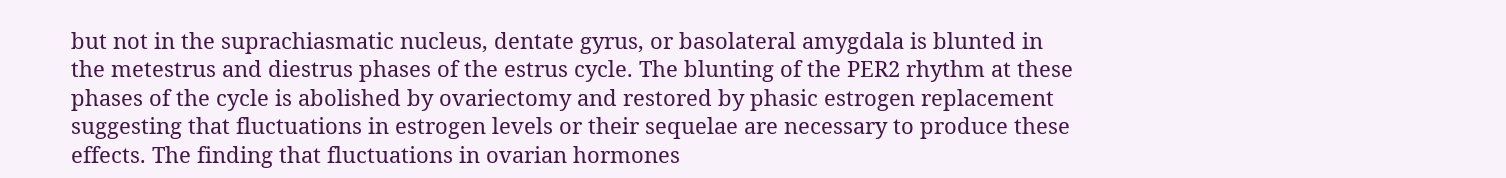but not in the suprachiasmatic nucleus, dentate gyrus, or basolateral amygdala is blunted in the metestrus and diestrus phases of the estrus cycle. The blunting of the PER2 rhythm at these phases of the cycle is abolished by ovariectomy and restored by phasic estrogen replacement suggesting that fluctuations in estrogen levels or their sequelae are necessary to produce these effects. The finding that fluctuations in ovarian hormones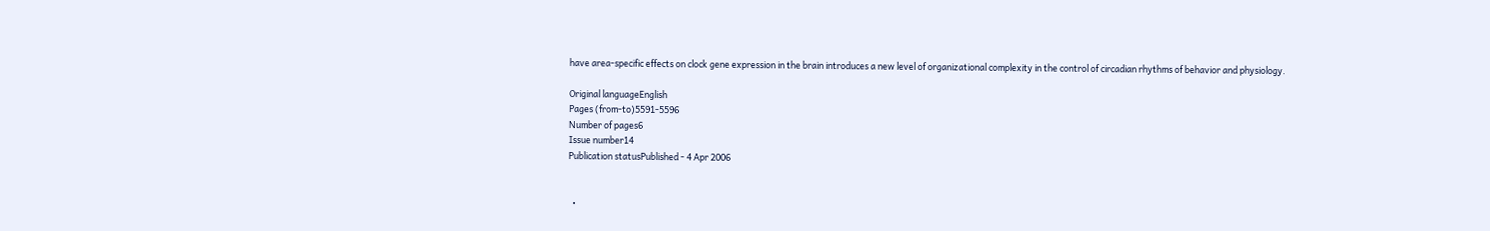have area-specific effects on clock gene expression in the brain introduces a new level of organizational complexity in the control of circadian rhythms of behavior and physiology.

Original languageEnglish
Pages (from-to)5591-5596
Number of pages6
Issue number14
Publication statusPublished - 4 Apr 2006


  •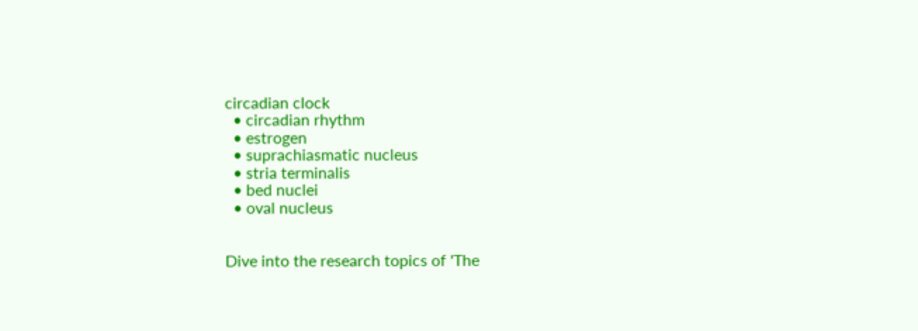circadian clock
  • circadian rhythm
  • estrogen
  • suprachiasmatic nucleus
  • stria terminalis
  • bed nuclei
  • oval nucleus


Dive into the research topics of 'The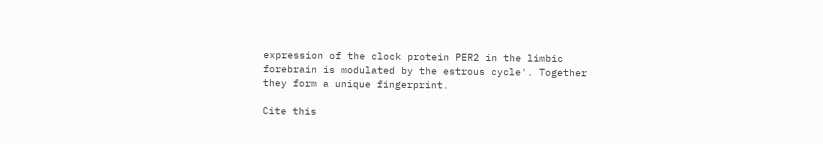expression of the clock protein PER2 in the limbic forebrain is modulated by the estrous cycle'. Together they form a unique fingerprint.

Cite this